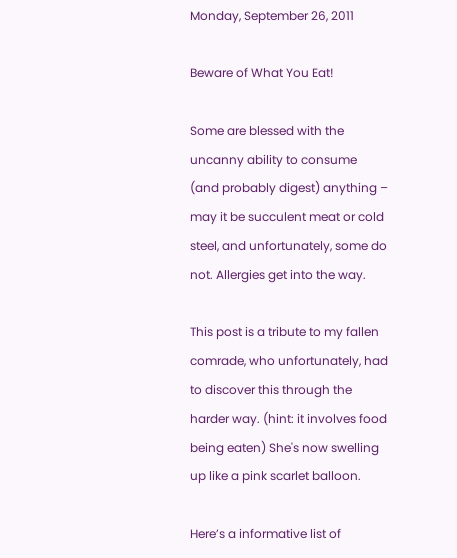Monday, September 26, 2011

Beware of What You Eat!

Some are blessed with the uncanny ability to consume (and probably digest) anything – may it be succulent meat or cold steel, and unfortunately, some do not. Allergies get into the way.

This post is a tribute to my fallen comrade, who unfortunately, had to discover this through the harder way. (hint: it involves food being eaten) She's now swelling up like a pink scarlet balloon.

Here’s a informative list of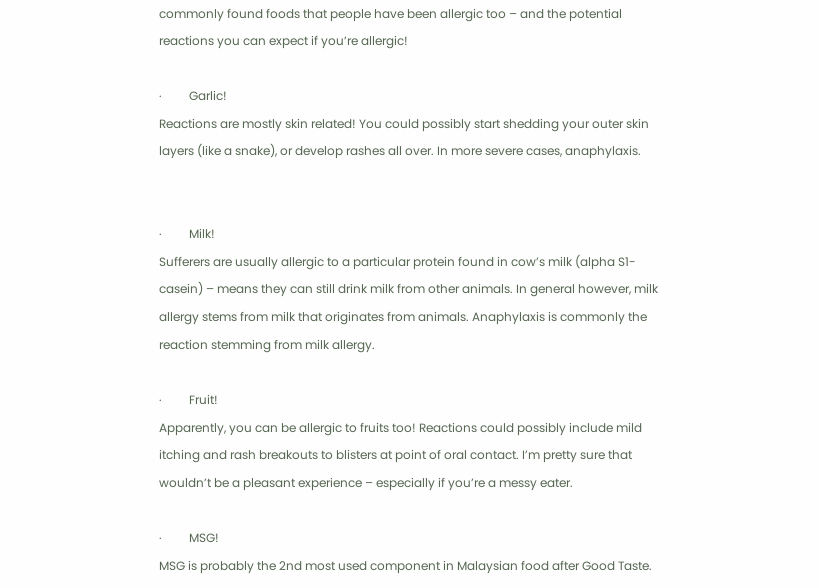commonly found foods that people have been allergic too – and the potential reactions you can expect if you’re allergic!

·         Garlic!
Reactions are mostly skin related! You could possibly start shedding your outer skin layers (like a snake), or develop rashes all over. In more severe cases, anaphylaxis.


·         Milk!
Sufferers are usually allergic to a particular protein found in cow’s milk (alpha S1-casein) – means they can still drink milk from other animals. In general however, milk allergy stems from milk that originates from animals. Anaphylaxis is commonly the reaction stemming from milk allergy.

·         Fruit!
Apparently, you can be allergic to fruits too! Reactions could possibly include mild itching and rash breakouts to blisters at point of oral contact. I’m pretty sure that wouldn’t be a pleasant experience – especially if you’re a messy eater.

·         MSG!
MSG is probably the 2nd most used component in Malaysian food after Good Taste.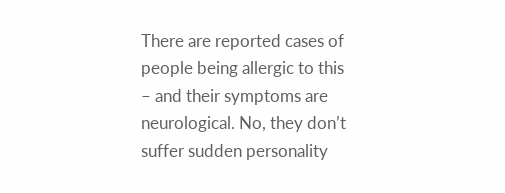There are reported cases of people being allergic to this – and their symptoms are neurological. No, they don’t suffer sudden personality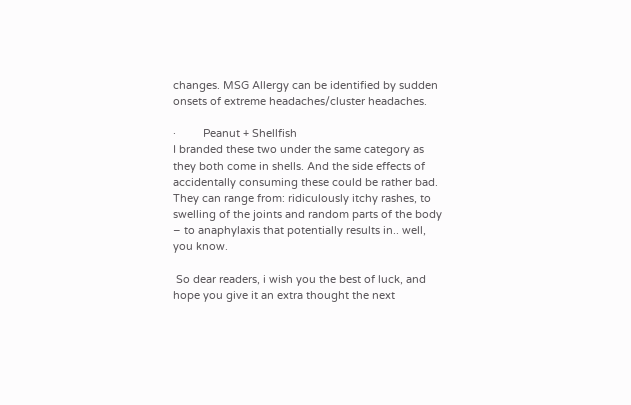changes. MSG Allergy can be identified by sudden onsets of extreme headaches/cluster headaches.

·         Peanut + Shellfish
I branded these two under the same category as they both come in shells. And the side effects of accidentally consuming these could be rather bad. They can range from: ridiculously itchy rashes, to swelling of the joints and random parts of the body – to anaphylaxis that potentially results in.. well, you know.

 So dear readers, i wish you the best of luck, and hope you give it an extra thought the next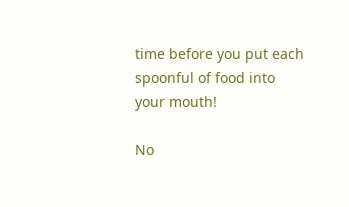time before you put each spoonful of food into your mouth!

No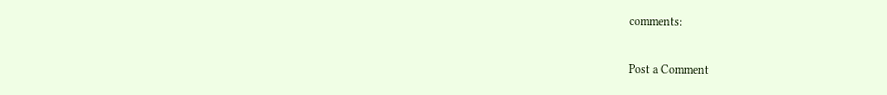comments:

Post a Comment